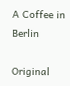A Coffee in Berlin

Original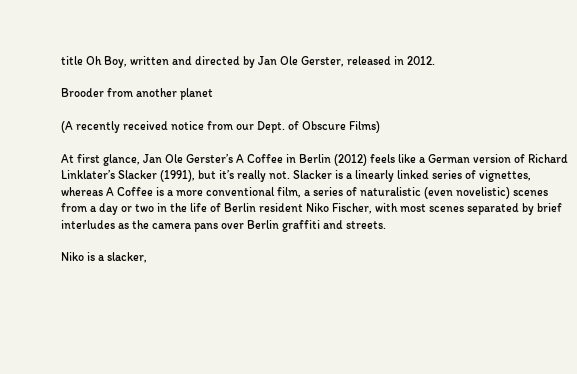title Oh Boy, written and directed by Jan Ole Gerster, released in 2012.

Brooder from another planet

(A recently received notice from our Dept. of Obscure Films)

At first glance, Jan Ole Gerster’s A Coffee in Berlin (2012) feels like a German version of Richard Linklater’s Slacker (1991), but it’s really not. Slacker is a linearly linked series of vignettes, whereas A Coffee is a more conventional film, a series of naturalistic (even novelistic) scenes from a day or two in the life of Berlin resident Niko Fischer, with most scenes separated by brief interludes as the camera pans over Berlin graffiti and streets.

Niko is a slacker,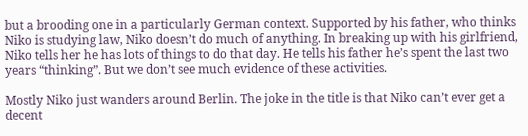but a brooding one in a particularly German context. Supported by his father, who thinks Niko is studying law, Niko doesn’t do much of anything. In breaking up with his girlfriend, Niko tells her he has lots of things to do that day. He tells his father he’s spent the last two years “thinking”. But we don’t see much evidence of these activities.

Mostly Niko just wanders around Berlin. The joke in the title is that Niko can’t ever get a decent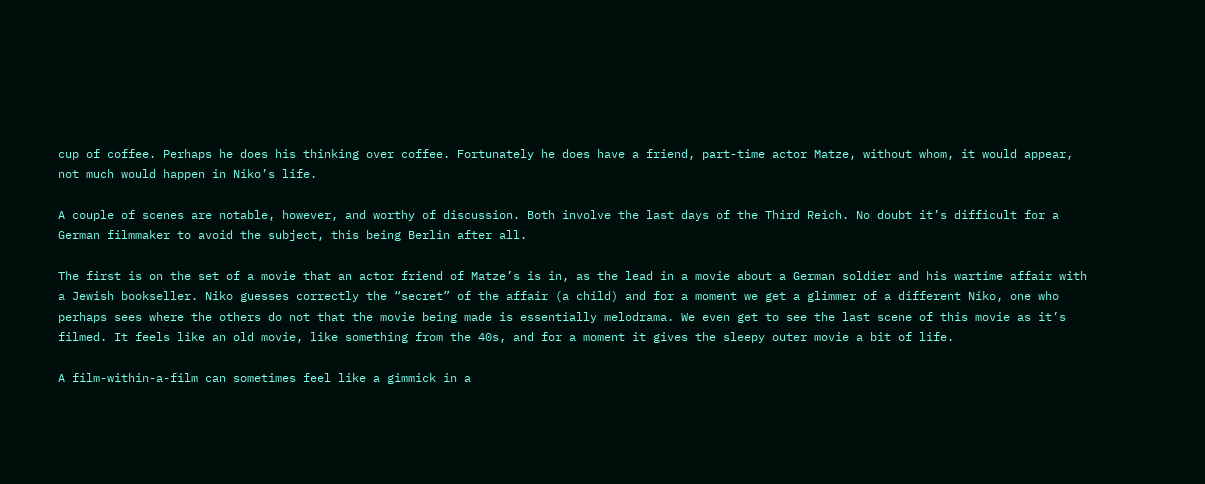cup of coffee. Perhaps he does his thinking over coffee. Fortunately he does have a friend, part-time actor Matze, without whom, it would appear, not much would happen in Niko’s life.

A couple of scenes are notable, however, and worthy of discussion. Both involve the last days of the Third Reich. No doubt it’s difficult for a German filmmaker to avoid the subject, this being Berlin after all.

The first is on the set of a movie that an actor friend of Matze’s is in, as the lead in a movie about a German soldier and his wartime affair with a Jewish bookseller. Niko guesses correctly the “secret” of the affair (a child) and for a moment we get a glimmer of a different Niko, one who perhaps sees where the others do not that the movie being made is essentially melodrama. We even get to see the last scene of this movie as it’s filmed. It feels like an old movie, like something from the 40s, and for a moment it gives the sleepy outer movie a bit of life.

A film-within-a-film can sometimes feel like a gimmick in a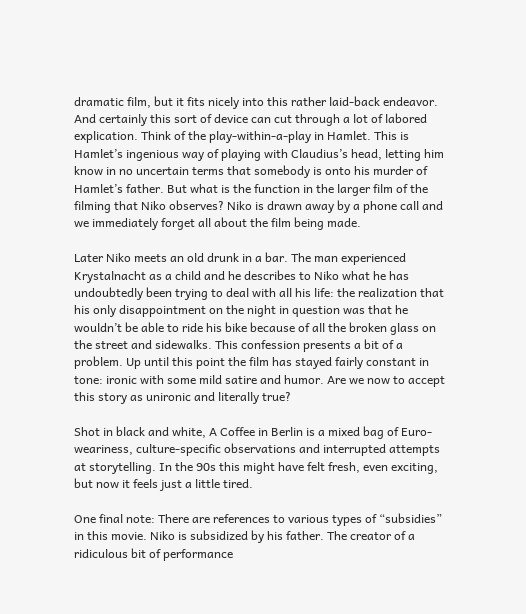dramatic film, but it fits nicely into this rather laid-back endeavor. And certainly this sort of device can cut through a lot of labored explication. Think of the play-within-a-play in Hamlet. This is Hamlet’s ingenious way of playing with Claudius’s head, letting him know in no uncertain terms that somebody is onto his murder of Hamlet’s father. But what is the function in the larger film of the filming that Niko observes? Niko is drawn away by a phone call and we immediately forget all about the film being made.

Later Niko meets an old drunk in a bar. The man experienced Krystalnacht as a child and he describes to Niko what he has undoubtedly been trying to deal with all his life: the realization that his only disappointment on the night in question was that he wouldn’t be able to ride his bike because of all the broken glass on the street and sidewalks. This confession presents a bit of a problem. Up until this point the film has stayed fairly constant in tone: ironic with some mild satire and humor. Are we now to accept this story as unironic and literally true?

Shot in black and white, A Coffee in Berlin is a mixed bag of Euro-weariness, culture-specific observations and interrupted attempts at storytelling. In the 90s this might have felt fresh, even exciting, but now it feels just a little tired.

One final note: There are references to various types of “subsidies” in this movie. Niko is subsidized by his father. The creator of a ridiculous bit of performance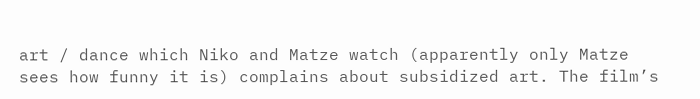art / dance which Niko and Matze watch (apparently only Matze sees how funny it is) complains about subsidized art. The film’s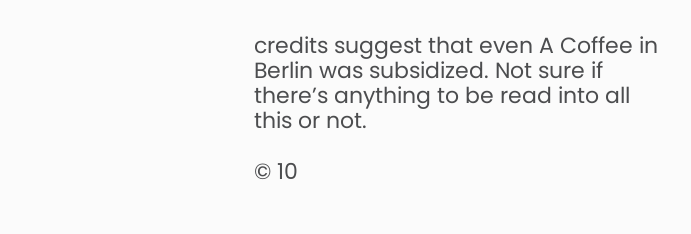credits suggest that even A Coffee in Berlin was subsidized. Not sure if there’s anything to be read into all this or not.

© 10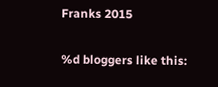Franks 2015

%d bloggers like this: